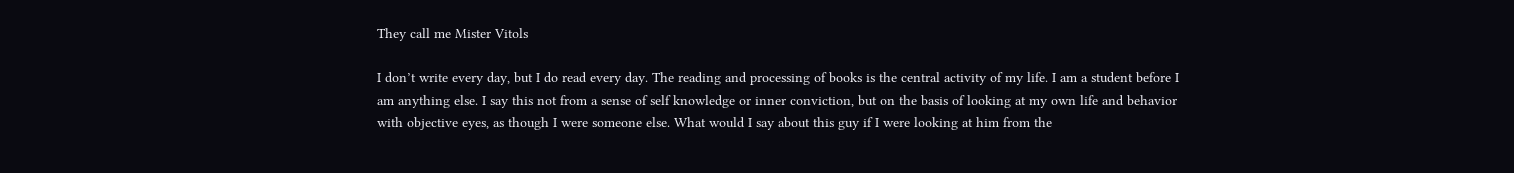They call me Mister Vitols

I don’t write every day, but I do read every day. The reading and processing of books is the central activity of my life. I am a student before I am anything else. I say this not from a sense of self knowledge or inner conviction, but on the basis of looking at my own life and behavior with objective eyes, as though I were someone else. What would I say about this guy if I were looking at him from the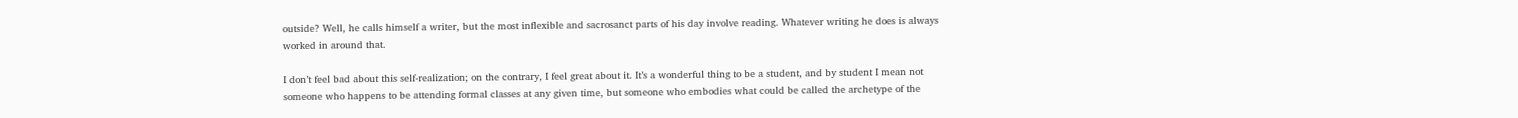outside? Well, he calls himself a writer, but the most inflexible and sacrosanct parts of his day involve reading. Whatever writing he does is always worked in around that.

I don’t feel bad about this self-realization; on the contrary, I feel great about it. It’s a wonderful thing to be a student, and by student I mean not someone who happens to be attending formal classes at any given time, but someone who embodies what could be called the archetype of the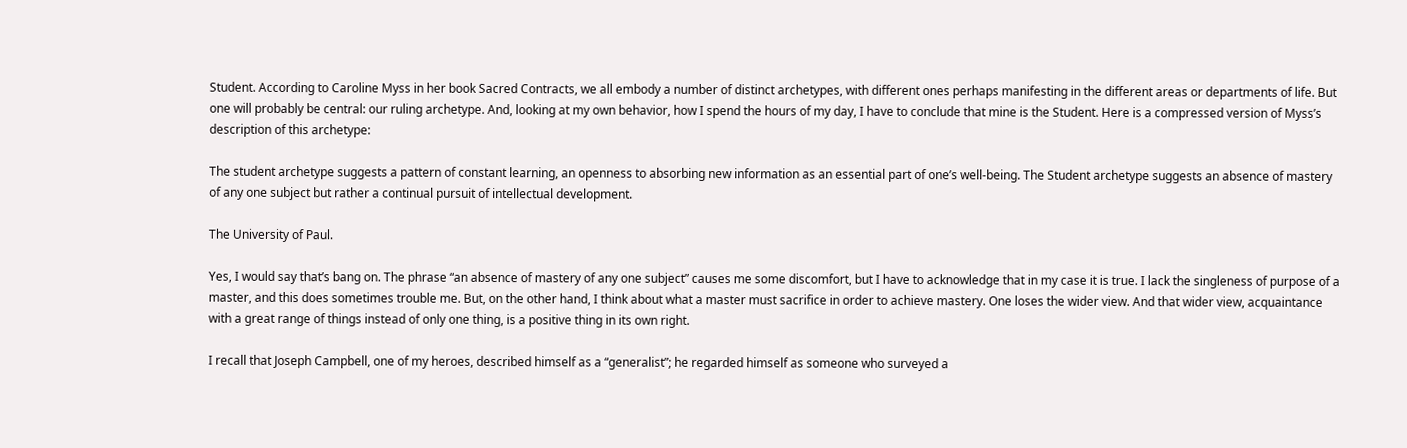Student. According to Caroline Myss in her book Sacred Contracts, we all embody a number of distinct archetypes, with different ones perhaps manifesting in the different areas or departments of life. But one will probably be central: our ruling archetype. And, looking at my own behavior, how I spend the hours of my day, I have to conclude that mine is the Student. Here is a compressed version of Myss’s description of this archetype:

The student archetype suggests a pattern of constant learning, an openness to absorbing new information as an essential part of one’s well-being. The Student archetype suggests an absence of mastery of any one subject but rather a continual pursuit of intellectual development.

The University of Paul.

Yes, I would say that’s bang on. The phrase “an absence of mastery of any one subject” causes me some discomfort, but I have to acknowledge that in my case it is true. I lack the singleness of purpose of a master, and this does sometimes trouble me. But, on the other hand, I think about what a master must sacrifice in order to achieve mastery. One loses the wider view. And that wider view, acquaintance with a great range of things instead of only one thing, is a positive thing in its own right.

I recall that Joseph Campbell, one of my heroes, described himself as a “generalist”; he regarded himself as someone who surveyed a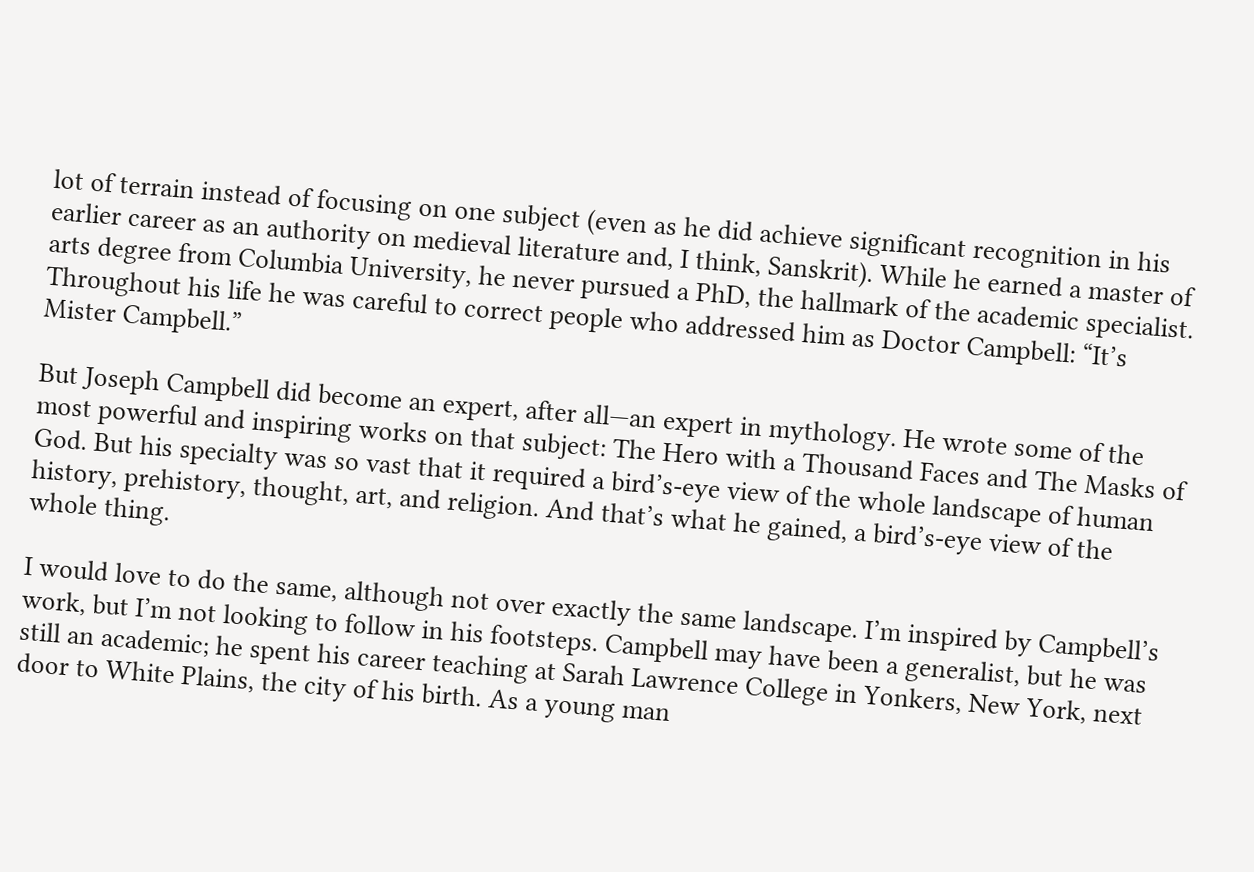lot of terrain instead of focusing on one subject (even as he did achieve significant recognition in his earlier career as an authority on medieval literature and, I think, Sanskrit). While he earned a master of arts degree from Columbia University, he never pursued a PhD, the hallmark of the academic specialist. Throughout his life he was careful to correct people who addressed him as Doctor Campbell: “It’s Mister Campbell.”

But Joseph Campbell did become an expert, after all—an expert in mythology. He wrote some of the most powerful and inspiring works on that subject: The Hero with a Thousand Faces and The Masks of God. But his specialty was so vast that it required a bird’s-eye view of the whole landscape of human history, prehistory, thought, art, and religion. And that’s what he gained, a bird’s-eye view of the whole thing.

I would love to do the same, although not over exactly the same landscape. I’m inspired by Campbell’s work, but I’m not looking to follow in his footsteps. Campbell may have been a generalist, but he was still an academic; he spent his career teaching at Sarah Lawrence College in Yonkers, New York, next door to White Plains, the city of his birth. As a young man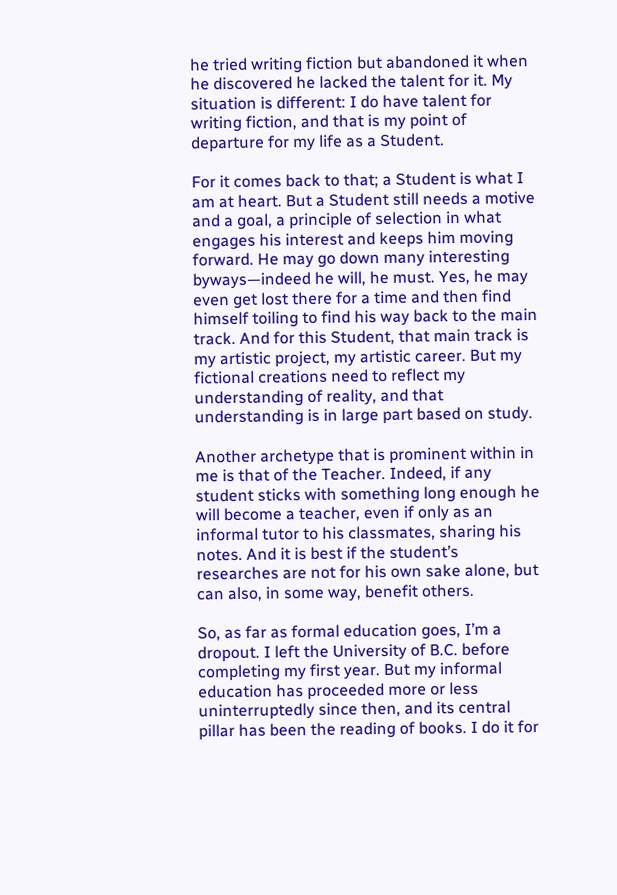he tried writing fiction but abandoned it when he discovered he lacked the talent for it. My situation is different: I do have talent for writing fiction, and that is my point of departure for my life as a Student.

For it comes back to that; a Student is what I am at heart. But a Student still needs a motive and a goal, a principle of selection in what engages his interest and keeps him moving forward. He may go down many interesting byways—indeed he will, he must. Yes, he may even get lost there for a time and then find himself toiling to find his way back to the main track. And for this Student, that main track is my artistic project, my artistic career. But my fictional creations need to reflect my understanding of reality, and that understanding is in large part based on study.

Another archetype that is prominent within in me is that of the Teacher. Indeed, if any student sticks with something long enough he will become a teacher, even if only as an informal tutor to his classmates, sharing his notes. And it is best if the student’s researches are not for his own sake alone, but can also, in some way, benefit others.

So, as far as formal education goes, I’m a dropout. I left the University of B.C. before completing my first year. But my informal education has proceeded more or less uninterruptedly since then, and its central pillar has been the reading of books. I do it for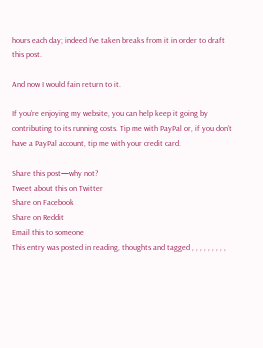hours each day; indeed I’ve taken breaks from it in order to draft this post.

And now I would fain return to it.

If you’re enjoying my website, you can help keep it going by contributing to its running costs. Tip me with PayPal or, if you don’t have a PayPal account, tip me with your credit card.

Share this post—why not?
Tweet about this on Twitter
Share on Facebook
Share on Reddit
Email this to someone
This entry was posted in reading, thoughts and tagged , , , , , , , , ,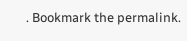. Bookmark the permalink.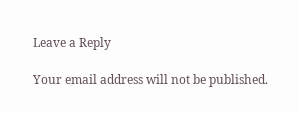Leave a Reply

Your email address will not be published.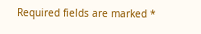Required fields are marked *